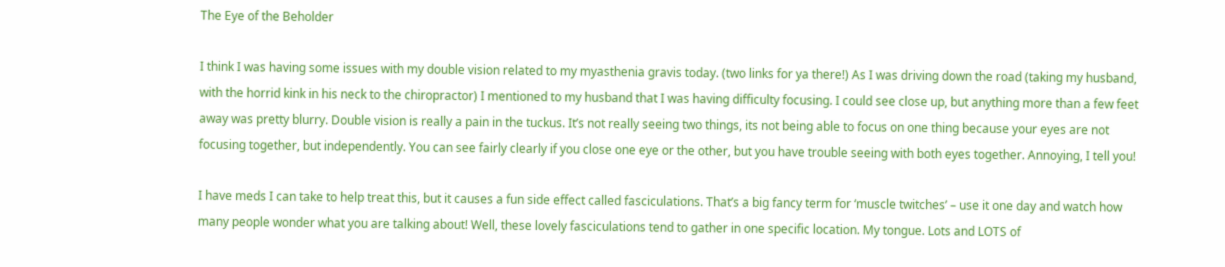The Eye of the Beholder

I think I was having some issues with my double vision related to my myasthenia gravis today. (two links for ya there!) As I was driving down the road (taking my husband, with the horrid kink in his neck to the chiropractor) I mentioned to my husband that I was having difficulty focusing. I could see close up, but anything more than a few feet away was pretty blurry. Double vision is really a pain in the tuckus. It’s not really seeing two things, its not being able to focus on one thing because your eyes are not focusing together, but independently. You can see fairly clearly if you close one eye or the other, but you have trouble seeing with both eyes together. Annoying, I tell you!

I have meds I can take to help treat this, but it causes a fun side effect called fasciculations. That’s a big fancy term for ‘muscle twitches’ – use it one day and watch how many people wonder what you are talking about! Well, these lovely fasciculations tend to gather in one specific location. My tongue. Lots and LOTS of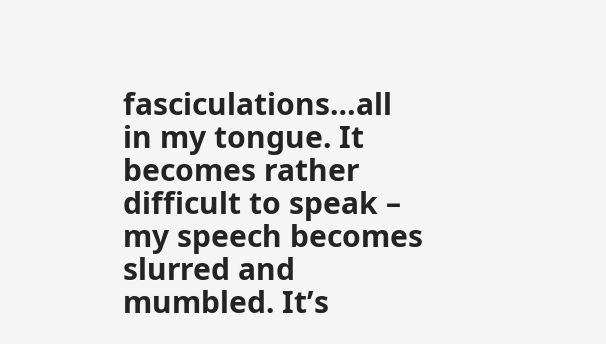fasciculations…all in my tongue. It becomes rather difficult to speak – my speech becomes slurred and mumbled. It’s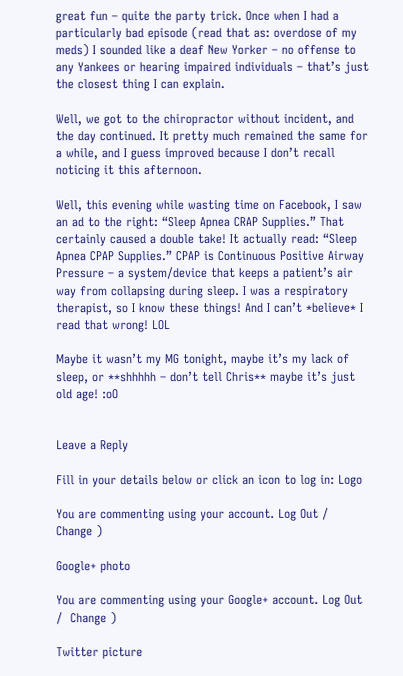great fun – quite the party trick. Once when I had a particularly bad episode (read that as: overdose of my meds) I sounded like a deaf New Yorker – no offense to any Yankees or hearing impaired individuals – that’s just the closest thing I can explain.

Well, we got to the chiropractor without incident, and the day continued. It pretty much remained the same for a while, and I guess improved because I don’t recall noticing it this afternoon.

Well, this evening while wasting time on Facebook, I saw an ad to the right: “Sleep Apnea CRAP Supplies.” That certainly caused a double take! It actually read: “Sleep Apnea CPAP Supplies.” CPAP is Continuous Positive Airway Pressure – a system/device that keeps a patient’s air way from collapsing during sleep. I was a respiratory therapist, so I know these things! And I can’t *believe* I read that wrong! LOL

Maybe it wasn’t my MG tonight, maybe it’s my lack of sleep, or **shhhhh – don’t tell Chris** maybe it’s just old age! :oO


Leave a Reply

Fill in your details below or click an icon to log in: Logo

You are commenting using your account. Log Out /  Change )

Google+ photo

You are commenting using your Google+ account. Log Out /  Change )

Twitter picture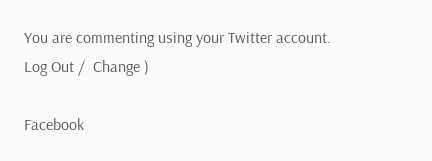You are commenting using your Twitter account. Log Out /  Change )

Facebook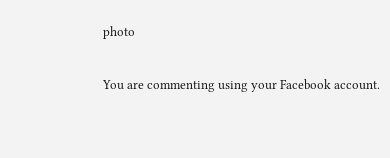photo

You are commenting using your Facebook account.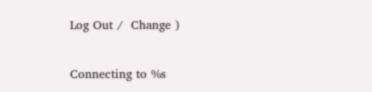Log Out /  Change )


Connecting to %s